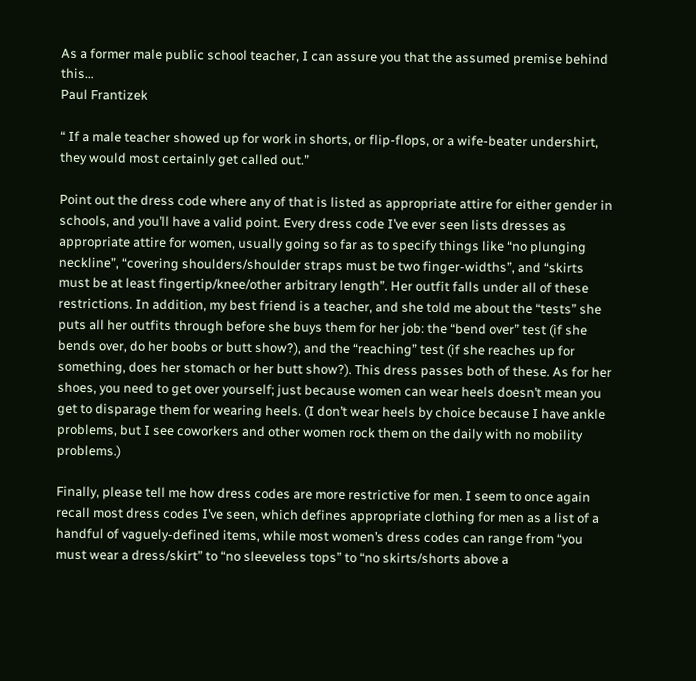As a former male public school teacher, I can assure you that the assumed premise behind this…
Paul Frantizek

“ If a male teacher showed up for work in shorts, or flip-flops, or a wife-beater undershirt, they would most certainly get called out.”

Point out the dress code where any of that is listed as appropriate attire for either gender in schools, and you’ll have a valid point. Every dress code I’ve ever seen lists dresses as appropriate attire for women, usually going so far as to specify things like “no plunging neckline”, “covering shoulders/shoulder straps must be two finger-widths”, and “skirts must be at least fingertip/knee/other arbitrary length”. Her outfit falls under all of these restrictions. In addition, my best friend is a teacher, and she told me about the “tests” she puts all her outfits through before she buys them for her job: the “bend over” test (if she bends over, do her boobs or butt show?), and the “reaching” test (if she reaches up for something, does her stomach or her butt show?). This dress passes both of these. As for her shoes, you need to get over yourself; just because women can wear heels doesn’t mean you get to disparage them for wearing heels. (I don’t wear heels by choice because I have ankle problems, but I see coworkers and other women rock them on the daily with no mobility problems.)

Finally, please tell me how dress codes are more restrictive for men. I seem to once again recall most dress codes I’ve seen, which defines appropriate clothing for men as a list of a handful of vaguely-defined items, while most women’s dress codes can range from “you must wear a dress/skirt” to “no sleeveless tops” to “no skirts/shorts above a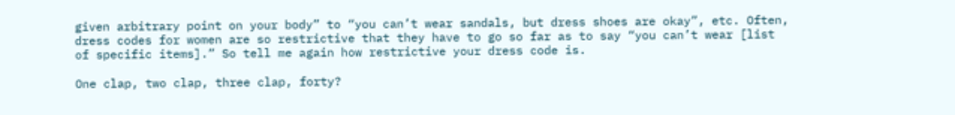given arbitrary point on your body” to “you can’t wear sandals, but dress shoes are okay”, etc. Often, dress codes for women are so restrictive that they have to go so far as to say “you can’t wear [list of specific items].” So tell me again how restrictive your dress code is.

One clap, two clap, three clap, forty?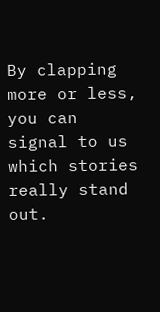By clapping more or less, you can signal to us which stories really stand out.